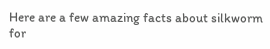Here are a few amazing facts about silkworm for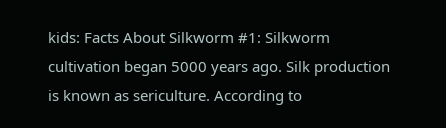kids: Facts About Silkworm #1: Silkworm cultivation began 5000 years ago. Silk production is known as sericulture. According to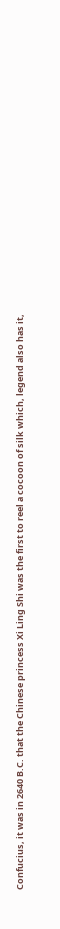Confucius, it was in 2640 B.C. that the Chinese princess Xi Ling Shi was the first to reel a cocoon of silk which, legend also has it,